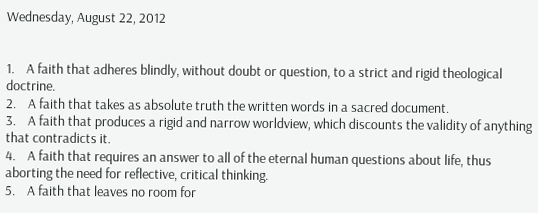Wednesday, August 22, 2012


1.    A faith that adheres blindly, without doubt or question, to a strict and rigid theological doctrine.
2.    A faith that takes as absolute truth the written words in a sacred document.
3.    A faith that produces a rigid and narrow worldview, which discounts the validity of anything that contradicts it.
4.    A faith that requires an answer to all of the eternal human questions about life, thus aborting the need for reflective, critical thinking.
5.    A faith that leaves no room for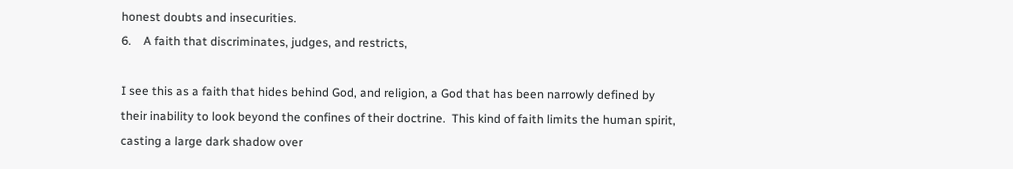honest doubts and insecurities.
6.    A faith that discriminates, judges, and restricts,

I see this as a faith that hides behind God, and religion, a God that has been narrowly defined by their inability to look beyond the confines of their doctrine.  This kind of faith limits the human spirit, casting a large dark shadow over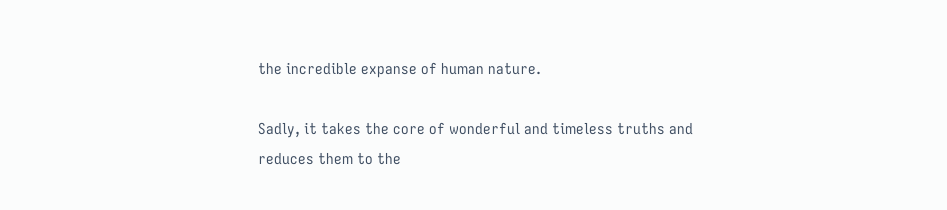the incredible expanse of human nature.

Sadly, it takes the core of wonderful and timeless truths and reduces them to the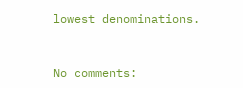lowest denominations.


No comments: